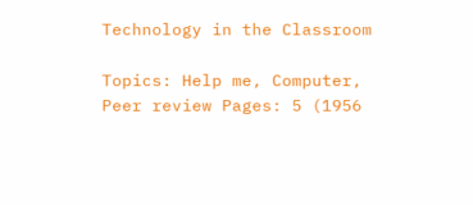Technology in the Classroom

Topics: Help me, Computer, Peer review Pages: 5 (1956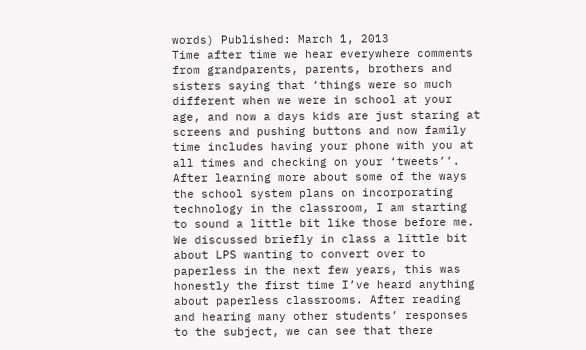words) Published: March 1, 2013
Time after time we hear everywhere comments from grandparents, parents, brothers and sisters saying that ‘things were so much different when we were in school at your age, and now a days kids are just staring at screens and pushing buttons and now family time includes having your phone with you at all times and checking on your ‘tweets’’. After learning more about some of the ways the school system plans on incorporating technology in the classroom, I am starting to sound a little bit like those before me. We discussed briefly in class a little bit about LPS wanting to convert over to paperless in the next few years, this was honestly the first time I’ve heard anything about paperless classrooms. After reading and hearing many other students’ responses to the subject, we can see that there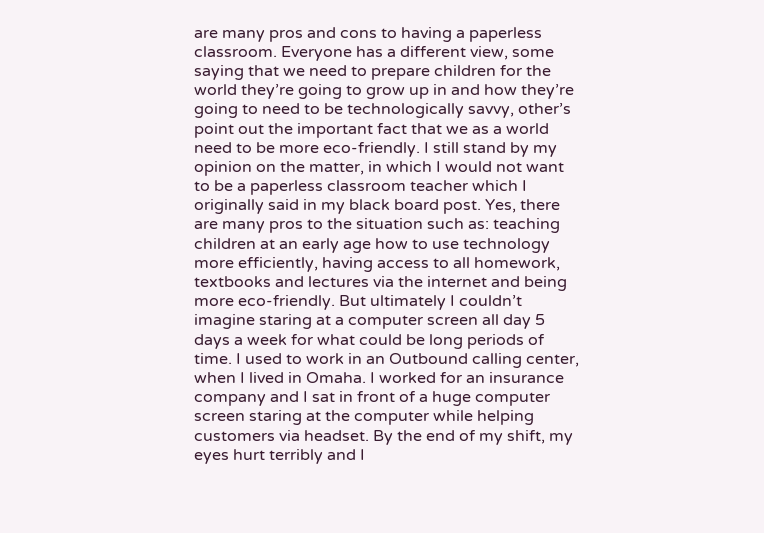are many pros and cons to having a paperless classroom. Everyone has a different view, some saying that we need to prepare children for the world they’re going to grow up in and how they’re going to need to be technologically savvy, other’s point out the important fact that we as a world need to be more eco-friendly. I still stand by my opinion on the matter, in which I would not want to be a paperless classroom teacher which I originally said in my black board post. Yes, there are many pros to the situation such as: teaching children at an early age how to use technology more efficiently, having access to all homework, textbooks and lectures via the internet and being more eco-friendly. But ultimately I couldn’t imagine staring at a computer screen all day 5 days a week for what could be long periods of time. I used to work in an Outbound calling center, when I lived in Omaha. I worked for an insurance company and I sat in front of a huge computer screen staring at the computer while helping customers via headset. By the end of my shift, my eyes hurt terribly and I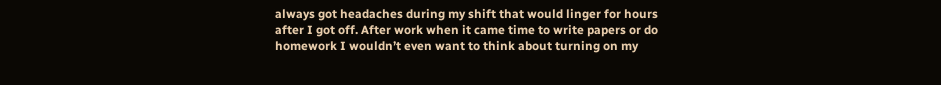always got headaches during my shift that would linger for hours after I got off. After work when it came time to write papers or do homework I wouldn’t even want to think about turning on my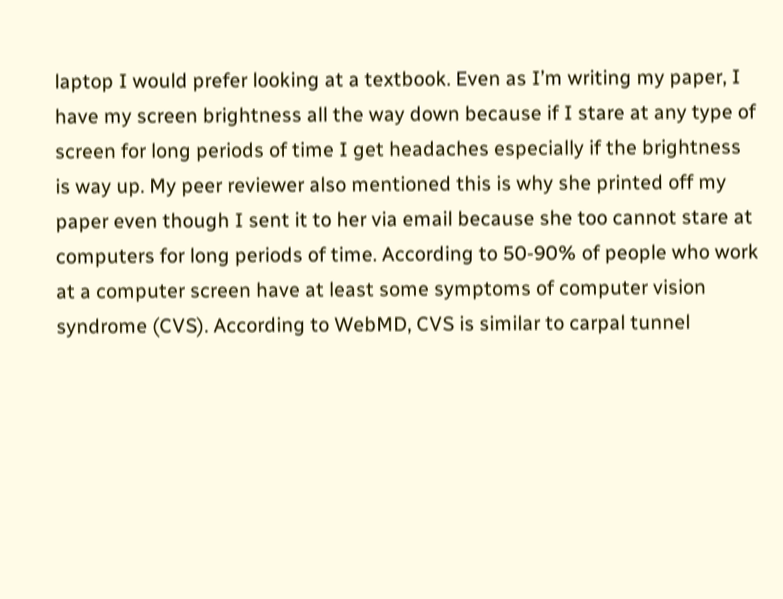laptop I would prefer looking at a textbook. Even as I’m writing my paper, I have my screen brightness all the way down because if I stare at any type of screen for long periods of time I get headaches especially if the brightness is way up. My peer reviewer also mentioned this is why she printed off my paper even though I sent it to her via email because she too cannot stare at computers for long periods of time. According to 50-90% of people who work at a computer screen have at least some symptoms of computer vision syndrome (CVS). According to WebMD, CVS is similar to carpal tunnel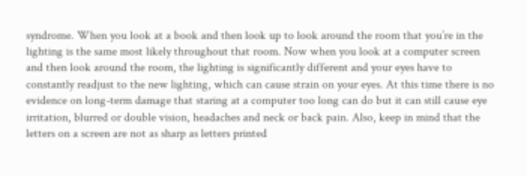syndrome. When you look at a book and then look up to look around the room that you’re in the lighting is the same most likely throughout that room. Now when you look at a computer screen and then look around the room, the lighting is significantly different and your eyes have to constantly readjust to the new lighting, which can cause strain on your eyes. At this time there is no evidence on long-term damage that staring at a computer too long can do but it can still cause eye irritation, blurred or double vision, headaches and neck or back pain. Also, keep in mind that the letters on a screen are not as sharp as letters printed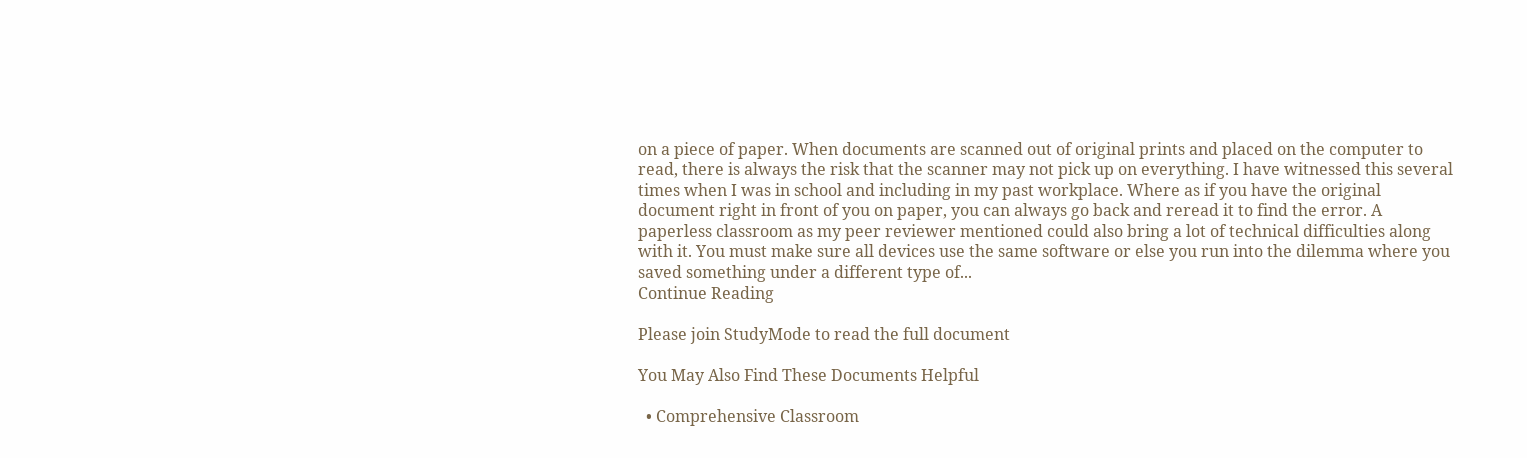on a piece of paper. When documents are scanned out of original prints and placed on the computer to read, there is always the risk that the scanner may not pick up on everything. I have witnessed this several times when I was in school and including in my past workplace. Where as if you have the original document right in front of you on paper, you can always go back and reread it to find the error. A paperless classroom as my peer reviewer mentioned could also bring a lot of technical difficulties along with it. You must make sure all devices use the same software or else you run into the dilemma where you saved something under a different type of...
Continue Reading

Please join StudyMode to read the full document

You May Also Find These Documents Helpful

  • Comprehensive Classroom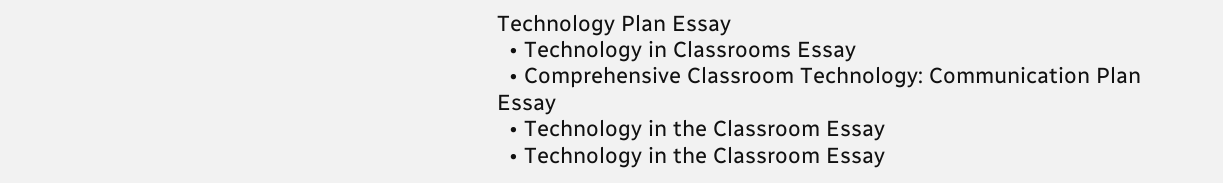Technology Plan Essay
  • Technology in Classrooms Essay
  • Comprehensive Classroom Technology: Communication Plan Essay
  • Technology in the Classroom Essay
  • Technology in the Classroom Essay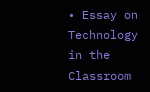• Essay on Technology in the Classroom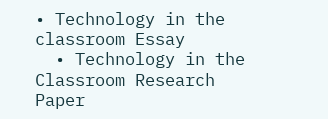• Technology in the classroom Essay
  • Technology in the Classroom Research Paper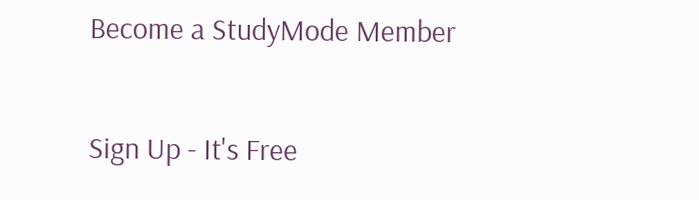Become a StudyMode Member

Sign Up - It's Free